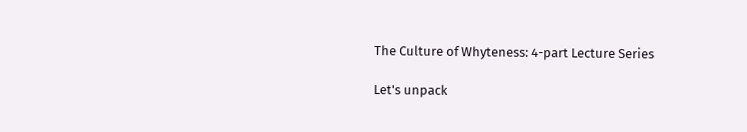The Culture of Whyteness: 4-part Lecture Series

Let's unpack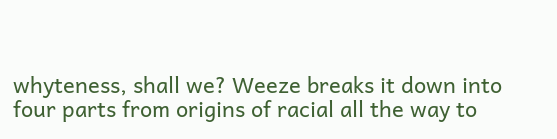whyteness, shall we? Weeze breaks it down into four parts from origins of racial all the way to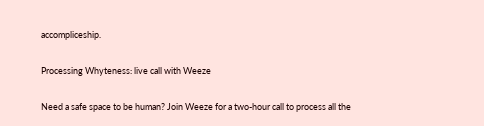accompliceship.

Processing Whyteness: live call with Weeze

Need a safe space to be human? Join Weeze for a two-hour call to process all the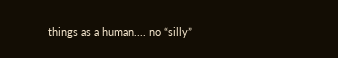things as a human.... no “silly”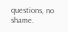questions, no shame.